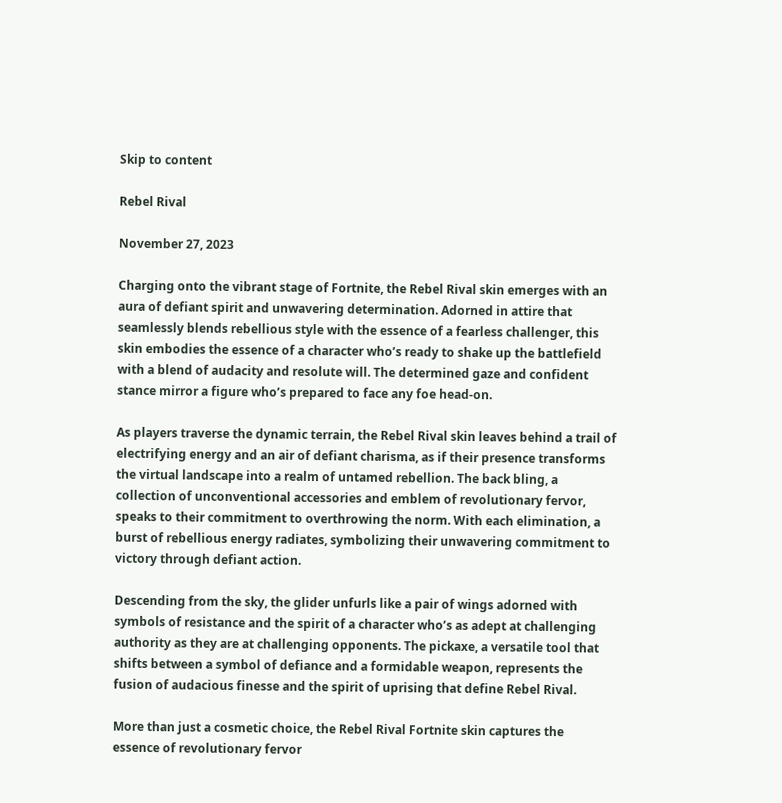Skip to content

Rebel Rival

November 27, 2023

Charging onto the vibrant stage of Fortnite, the Rebel Rival skin emerges with an aura of defiant spirit and unwavering determination. Adorned in attire that seamlessly blends rebellious style with the essence of a fearless challenger, this skin embodies the essence of a character who’s ready to shake up the battlefield with a blend of audacity and resolute will. The determined gaze and confident stance mirror a figure who’s prepared to face any foe head-on.

As players traverse the dynamic terrain, the Rebel Rival skin leaves behind a trail of electrifying energy and an air of defiant charisma, as if their presence transforms the virtual landscape into a realm of untamed rebellion. The back bling, a collection of unconventional accessories and emblem of revolutionary fervor, speaks to their commitment to overthrowing the norm. With each elimination, a burst of rebellious energy radiates, symbolizing their unwavering commitment to victory through defiant action.

Descending from the sky, the glider unfurls like a pair of wings adorned with symbols of resistance and the spirit of a character who’s as adept at challenging authority as they are at challenging opponents. The pickaxe, a versatile tool that shifts between a symbol of defiance and a formidable weapon, represents the fusion of audacious finesse and the spirit of uprising that define Rebel Rival.

More than just a cosmetic choice, the Rebel Rival Fortnite skin captures the essence of revolutionary fervor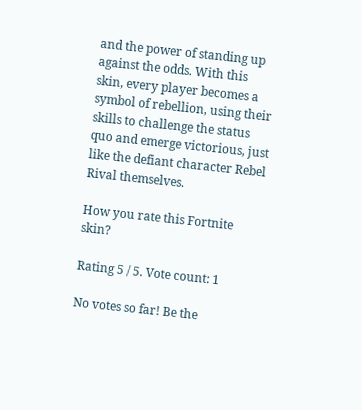and the power of standing up against the odds. With this skin, every player becomes a symbol of rebellion, using their skills to challenge the status quo and emerge victorious, just like the defiant character Rebel Rival themselves.

How you rate this Fortnite skin?

Rating 5 / 5. Vote count: 1

No votes so far! Be the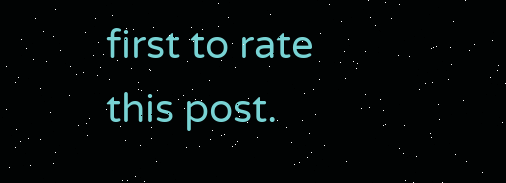first to rate this post.